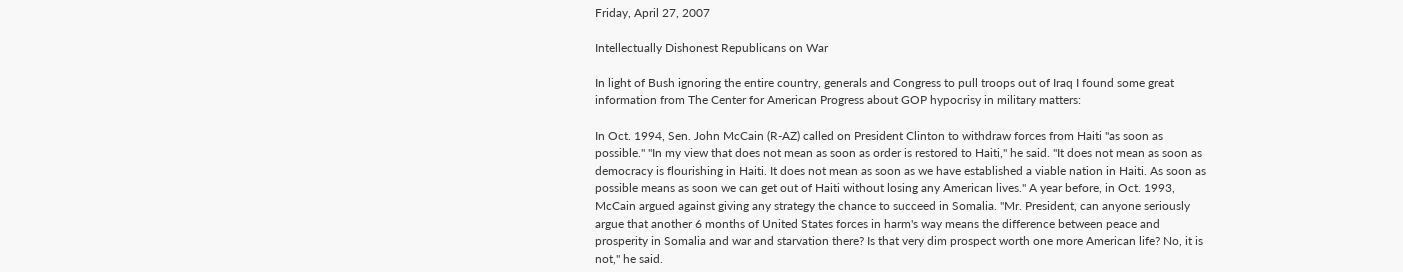Friday, April 27, 2007

Intellectually Dishonest Republicans on War

In light of Bush ignoring the entire country, generals and Congress to pull troops out of Iraq I found some great information from The Center for American Progress about GOP hypocrisy in military matters:

In Oct. 1994, Sen. John McCain (R-AZ) called on President Clinton to withdraw forces from Haiti "as soon as possible." "In my view that does not mean as soon as order is restored to Haiti," he said. "It does not mean as soon as democracy is flourishing in Haiti. It does not mean as soon as we have established a viable nation in Haiti. As soon as possible means as soon we can get out of Haiti without losing any American lives." A year before, in Oct. 1993, McCain argued against giving any strategy the chance to succeed in Somalia. "Mr. President, can anyone seriously argue that another 6 months of United States forces in harm's way means the difference between peace and prosperity in Somalia and war and starvation there? Is that very dim prospect worth one more American life? No, it is not," he said.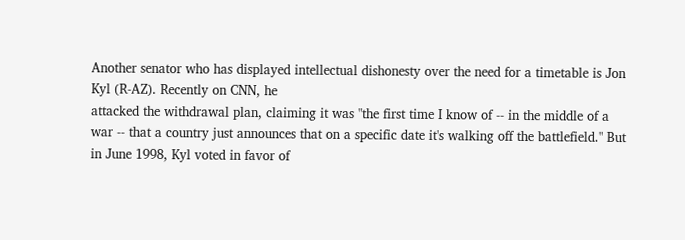Another senator who has displayed intellectual dishonesty over the need for a timetable is Jon Kyl (R-AZ). Recently on CNN, he
attacked the withdrawal plan, claiming it was "the first time I know of -- in the middle of a war -- that a country just announces that on a specific date it's walking off the battlefield." But in June 1998, Kyl voted in favor of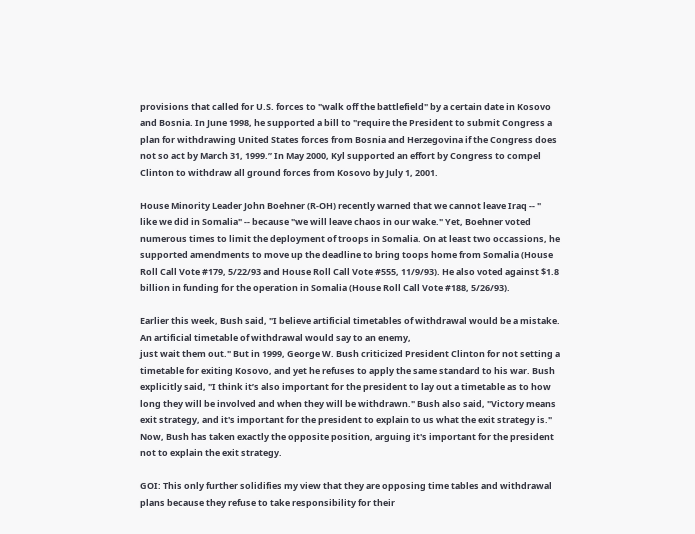provisions that called for U.S. forces to "walk off the battlefield" by a certain date in Kosovo and Bosnia. In June 1998, he supported a bill to "require the President to submit Congress a plan for withdrawing United States forces from Bosnia and Herzegovina if the Congress does not so act by March 31, 1999.” In May 2000, Kyl supported an effort by Congress to compel Clinton to withdraw all ground forces from Kosovo by July 1, 2001.

House Minority Leader John Boehner (R-OH) recently warned that we cannot leave Iraq -- "
like we did in Somalia" -- because "we will leave chaos in our wake." Yet, Boehner voted numerous times to limit the deployment of troops in Somalia. On at least two occassions, he supported amendments to move up the deadline to bring toops home from Somalia (House Roll Call Vote #179, 5/22/93 and House Roll Call Vote #555, 11/9/93). He also voted against $1.8 billion in funding for the operation in Somalia (House Roll Call Vote #188, 5/26/93).

Earlier this week, Bush said, "I believe artificial timetables of withdrawal would be a mistake. An artificial timetable of withdrawal would say to an enemy,
just wait them out." But in 1999, George W. Bush criticized President Clinton for not setting a timetable for exiting Kosovo, and yet he refuses to apply the same standard to his war. Bush explicitly said, "I think it’s also important for the president to lay out a timetable as to how long they will be involved and when they will be withdrawn." Bush also said, "Victory means exit strategy, and it's important for the president to explain to us what the exit strategy is." Now, Bush has taken exactly the opposite position, arguing it's important for the president not to explain the exit strategy.

GOI: This only further solidifies my view that they are opposing time tables and withdrawal plans because they refuse to take responsibility for their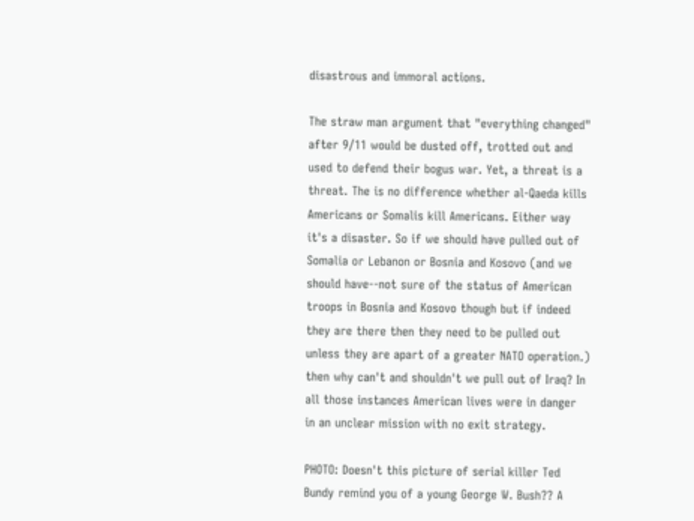disastrous and immoral actions.

The straw man argument that "everything changed" after 9/11 would be dusted off, trotted out and used to defend their bogus war. Yet, a threat is a threat. The is no difference whether al-Qaeda kills Americans or Somalis kill Americans. Either way it's a disaster. So if we should have pulled out of Somalia or Lebanon or Bosnia and Kosovo (and we should have--not sure of the status of American troops in Bosnia and Kosovo though but if indeed they are there then they need to be pulled out unless they are apart of a greater NATO operation.) then why can't and shouldn't we pull out of Iraq? In all those instances American lives were in danger in an unclear mission with no exit strategy.

PHOTO: Doesn't this picture of serial killer Ted Bundy remind you of a young George W. Bush?? A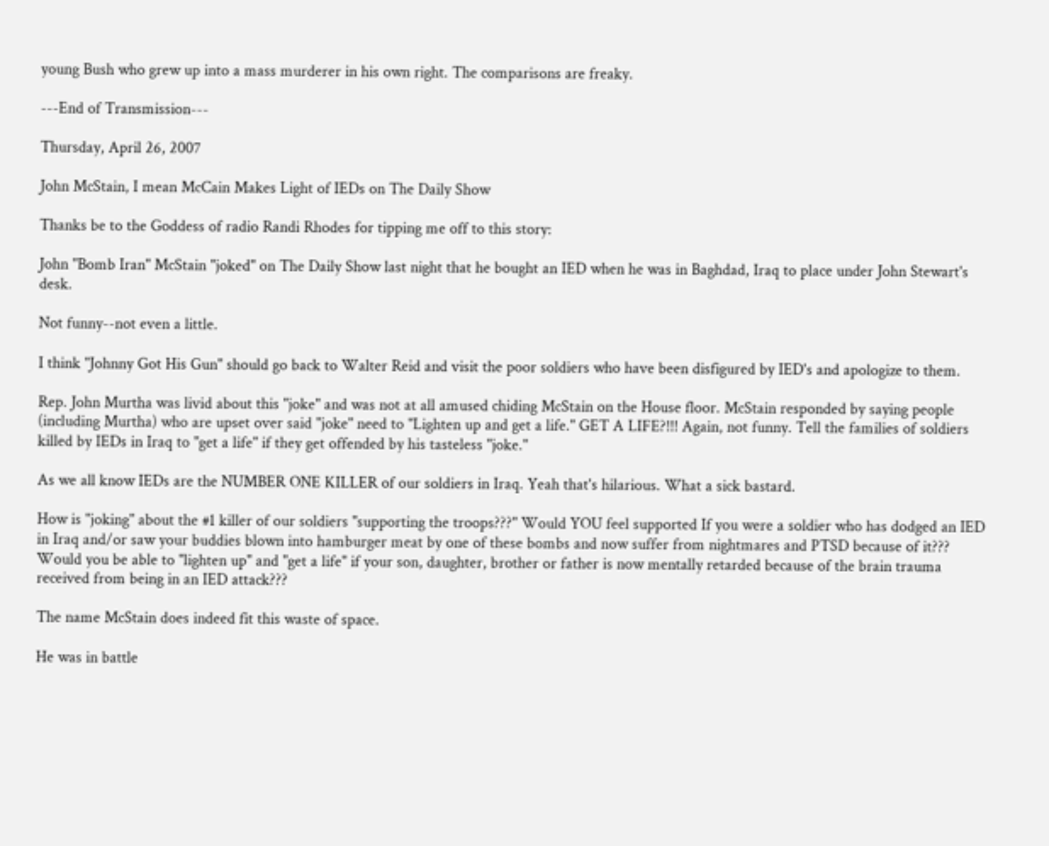young Bush who grew up into a mass murderer in his own right. The comparisons are freaky.

---End of Transmission---

Thursday, April 26, 2007

John McStain, I mean McCain Makes Light of IEDs on The Daily Show

Thanks be to the Goddess of radio Randi Rhodes for tipping me off to this story:

John "Bomb Iran" McStain "joked" on The Daily Show last night that he bought an IED when he was in Baghdad, Iraq to place under John Stewart's desk.

Not funny--not even a little.

I think "Johnny Got His Gun" should go back to Walter Reid and visit the poor soldiers who have been disfigured by IED's and apologize to them.

Rep. John Murtha was livid about this "joke" and was not at all amused chiding McStain on the House floor. McStain responded by saying people (including Murtha) who are upset over said "joke" need to "Lighten up and get a life." GET A LIFE?!!! Again, not funny. Tell the families of soldiers killed by IEDs in Iraq to "get a life" if they get offended by his tasteless "joke."

As we all know IEDs are the NUMBER ONE KILLER of our soldiers in Iraq. Yeah that's hilarious. What a sick bastard.

How is "joking" about the #1 killer of our soldiers "supporting the troops???" Would YOU feel supported If you were a soldier who has dodged an IED in Iraq and/or saw your buddies blown into hamburger meat by one of these bombs and now suffer from nightmares and PTSD because of it??? Would you be able to "lighten up" and "get a life" if your son, daughter, brother or father is now mentally retarded because of the brain trauma received from being in an IED attack???

The name McStain does indeed fit this waste of space.

He was in battle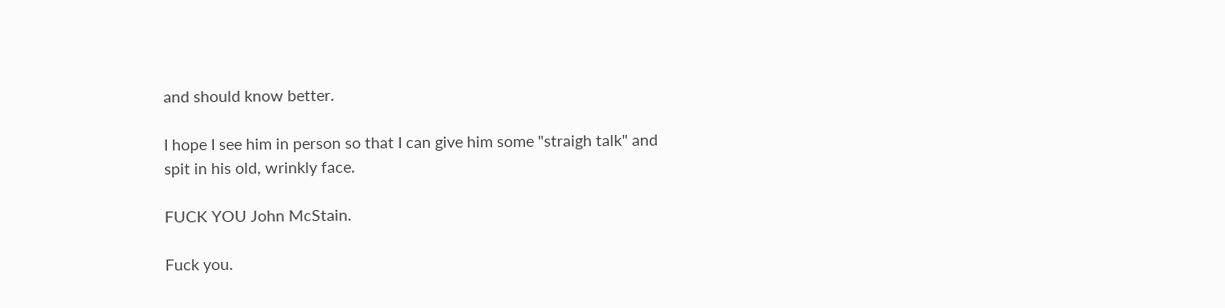and should know better.

I hope I see him in person so that I can give him some "straigh talk" and spit in his old, wrinkly face.

FUCK YOU John McStain.

Fuck you.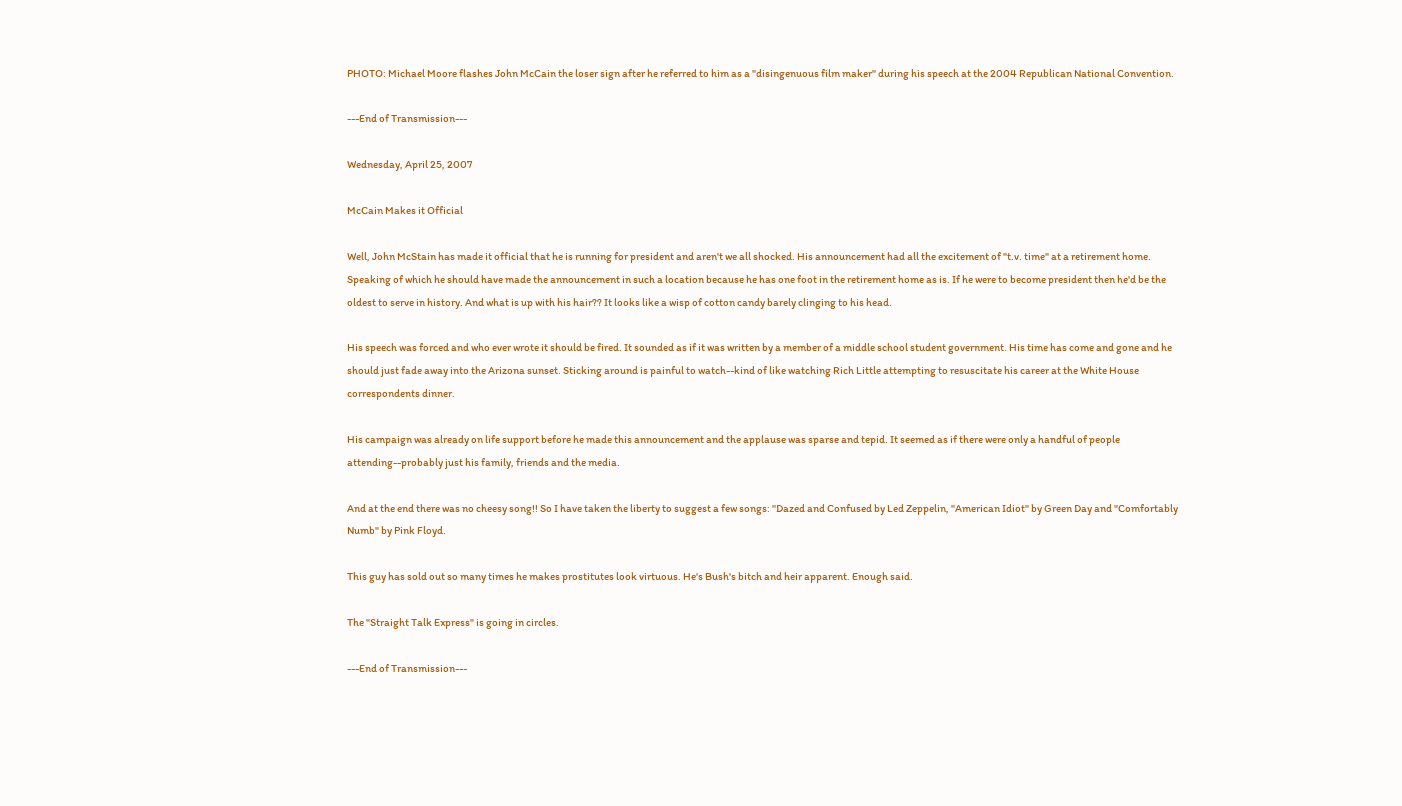PHOTO: Michael Moore flashes John McCain the loser sign after he referred to him as a "disingenuous film maker" during his speech at the 2004 Republican National Convention.

---End of Transmission---

Wednesday, April 25, 2007

McCain Makes it Official

Well, John McStain has made it official that he is running for president and aren't we all shocked. His announcement had all the excitement of "t.v. time" at a retirement home. Speaking of which he should have made the announcement in such a location because he has one foot in the retirement home as is. If he were to become president then he'd be the oldest to serve in history. And what is up with his hair?? It looks like a wisp of cotton candy barely clinging to his head.

His speech was forced and who ever wrote it should be fired. It sounded as if it was written by a member of a middle school student government. His time has come and gone and he should just fade away into the Arizona sunset. Sticking around is painful to watch--kind of like watching Rich Little attempting to resuscitate his career at the White House correspondents dinner.

His campaign was already on life support before he made this announcement and the applause was sparse and tepid. It seemed as if there were only a handful of people attending--probably just his family, friends and the media.

And at the end there was no cheesy song!! So I have taken the liberty to suggest a few songs: "Dazed and Confused by Led Zeppelin, "American Idiot" by Green Day and "Comfortably Numb" by Pink Floyd.

This guy has sold out so many times he makes prostitutes look virtuous. He's Bush's bitch and heir apparent. Enough said.

The "Straight Talk Express" is going in circles.

---End of Transmission---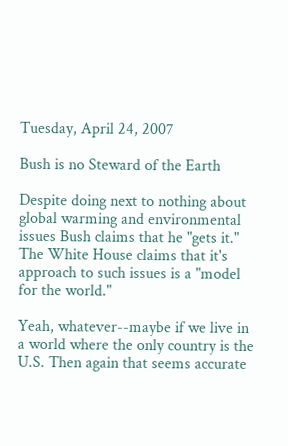Tuesday, April 24, 2007

Bush is no Steward of the Earth

Despite doing next to nothing about global warming and environmental issues Bush claims that he "gets it." The White House claims that it's approach to such issues is a "model for the world."

Yeah, whatever--maybe if we live in a world where the only country is the U.S. Then again that seems accurate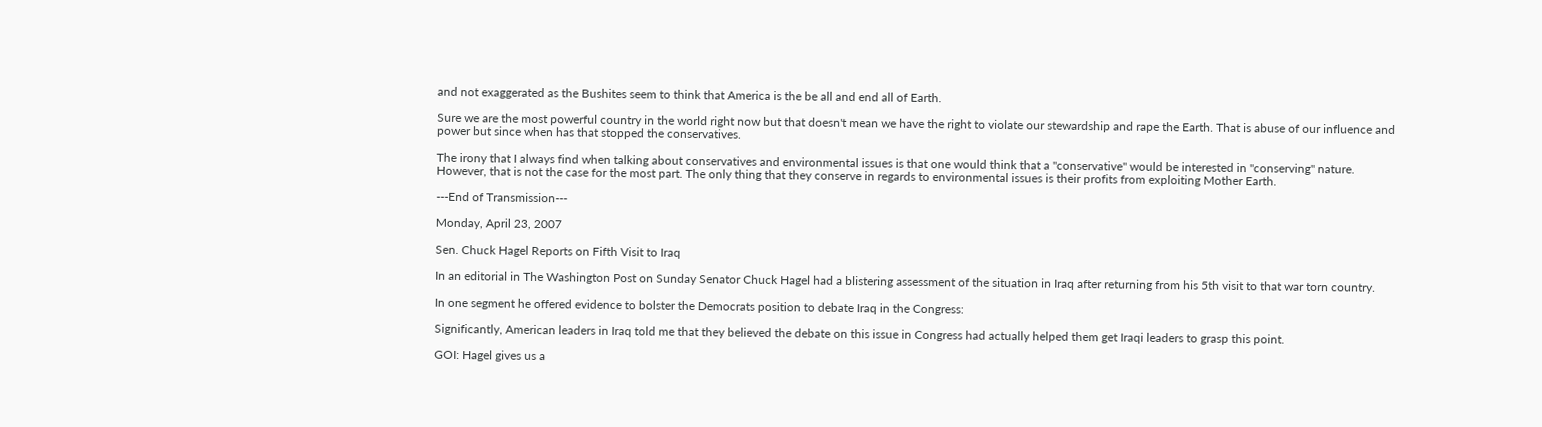and not exaggerated as the Bushites seem to think that America is the be all and end all of Earth.

Sure we are the most powerful country in the world right now but that doesn't mean we have the right to violate our stewardship and rape the Earth. That is abuse of our influence and power but since when has that stopped the conservatives.

The irony that I always find when talking about conservatives and environmental issues is that one would think that a "conservative" would be interested in "conserving" nature. However, that is not the case for the most part. The only thing that they conserve in regards to environmental issues is their profits from exploiting Mother Earth.

---End of Transmission---

Monday, April 23, 2007

Sen. Chuck Hagel Reports on Fifth Visit to Iraq

In an editorial in The Washington Post on Sunday Senator Chuck Hagel had a blistering assessment of the situation in Iraq after returning from his 5th visit to that war torn country.

In one segment he offered evidence to bolster the Democrats position to debate Iraq in the Congress:

Significantly, American leaders in Iraq told me that they believed the debate on this issue in Congress had actually helped them get Iraqi leaders to grasp this point.

GOI: Hagel gives us a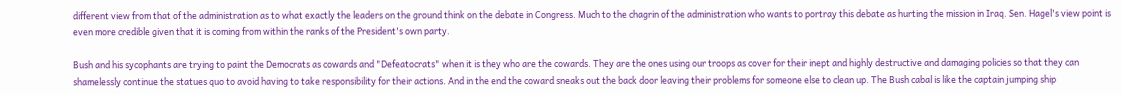different view from that of the administration as to what exactly the leaders on the ground think on the debate in Congress. Much to the chagrin of the administration who wants to portray this debate as hurting the mission in Iraq. Sen. Hagel's view point is even more credible given that it is coming from within the ranks of the President's own party.

Bush and his sycophants are trying to paint the Democrats as cowards and "Defeatocrats" when it is they who are the cowards. They are the ones using our troops as cover for their inept and highly destructive and damaging policies so that they can shamelessly continue the statues quo to avoid having to take responsibility for their actions. And in the end the coward sneaks out the back door leaving their problems for someone else to clean up. The Bush cabal is like the captain jumping ship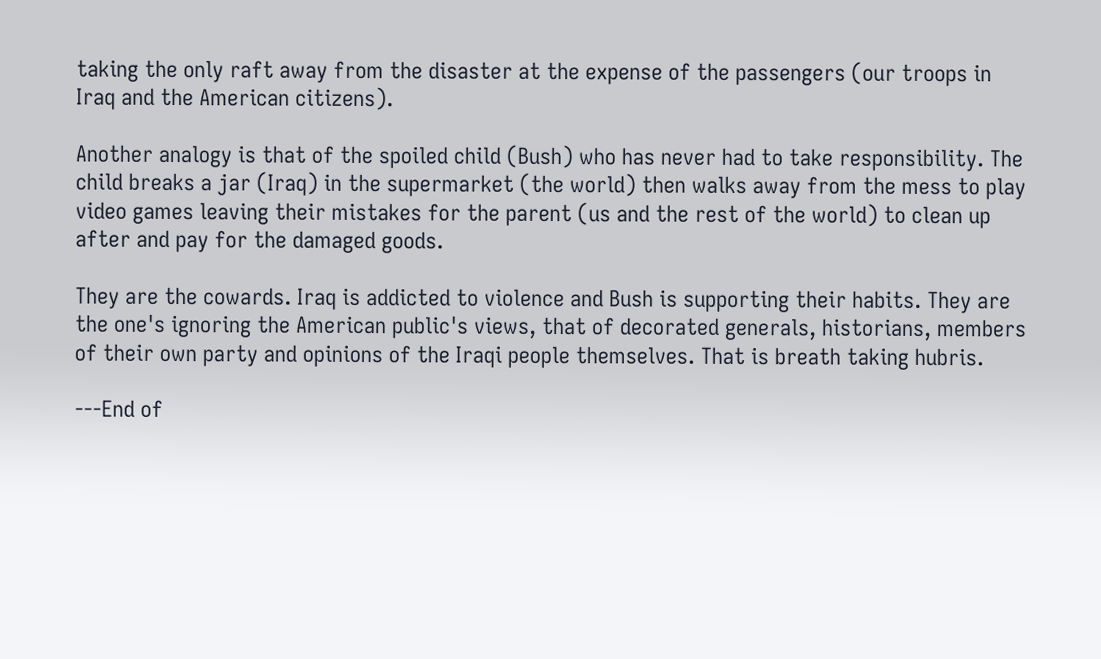taking the only raft away from the disaster at the expense of the passengers (our troops in Iraq and the American citizens).

Another analogy is that of the spoiled child (Bush) who has never had to take responsibility. The child breaks a jar (Iraq) in the supermarket (the world) then walks away from the mess to play video games leaving their mistakes for the parent (us and the rest of the world) to clean up after and pay for the damaged goods.

They are the cowards. Iraq is addicted to violence and Bush is supporting their habits. They are the one's ignoring the American public's views, that of decorated generals, historians, members of their own party and opinions of the Iraqi people themselves. That is breath taking hubris.

---End of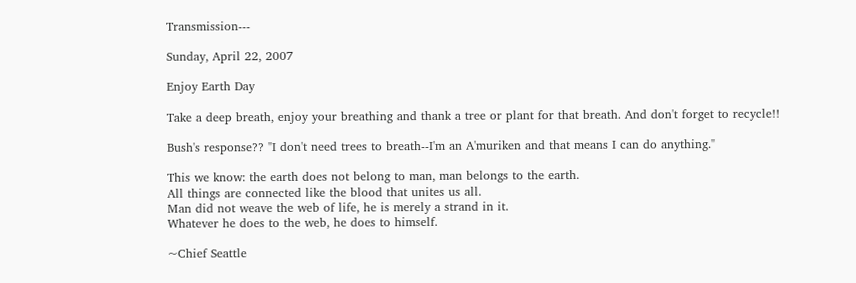Transmission---

Sunday, April 22, 2007

Enjoy Earth Day

Take a deep breath, enjoy your breathing and thank a tree or plant for that breath. And don't forget to recycle!!

Bush's response?? "I don't need trees to breath--I'm an A'muriken and that means I can do anything."

This we know: the earth does not belong to man, man belongs to the earth.
All things are connected like the blood that unites us all.
Man did not weave the web of life, he is merely a strand in it.
Whatever he does to the web, he does to himself.

~Chief Seattle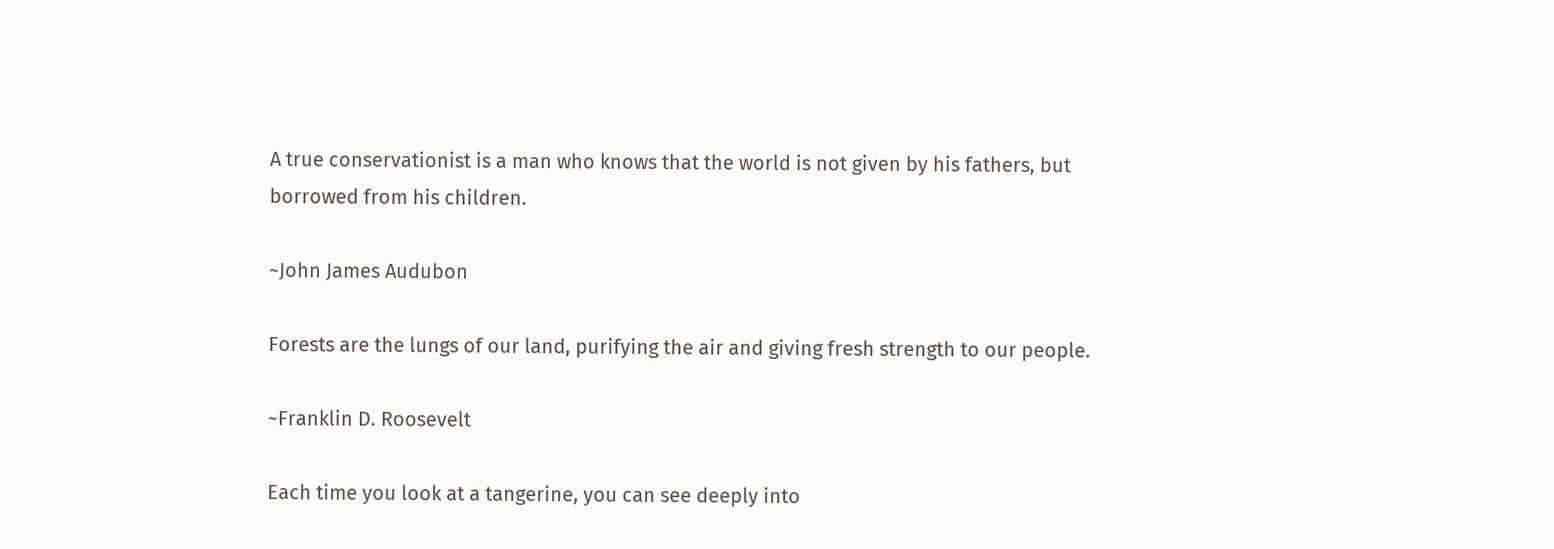A true conservationist is a man who knows that the world is not given by his fathers, but borrowed from his children.

~John James Audubon

Forests are the lungs of our land, purifying the air and giving fresh strength to our people.

~Franklin D. Roosevelt

Each time you look at a tangerine, you can see deeply into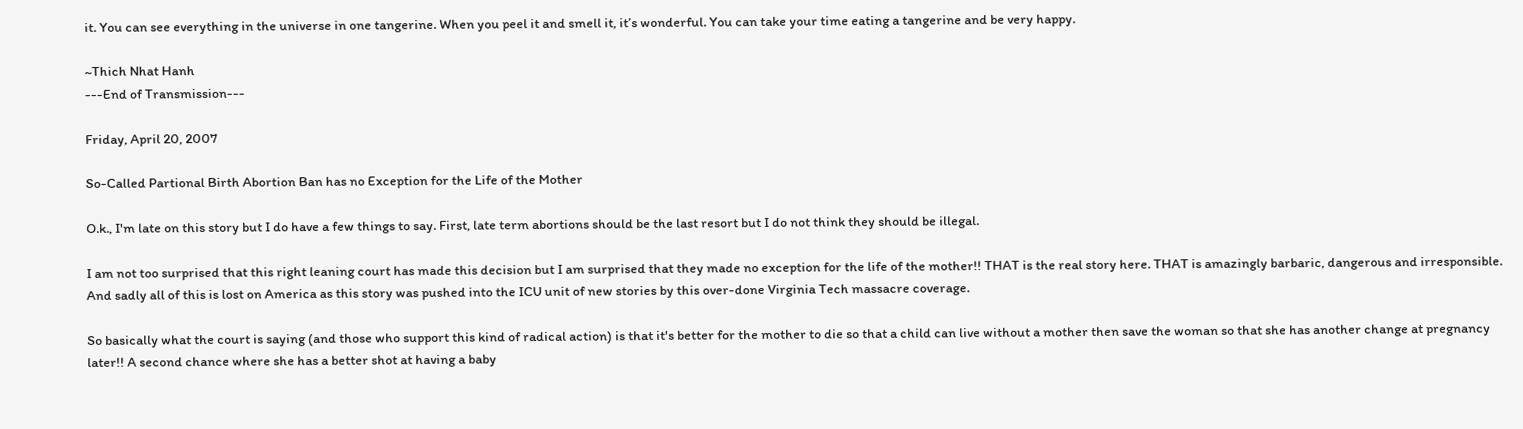it. You can see everything in the universe in one tangerine. When you peel it and smell it, it’s wonderful. You can take your time eating a tangerine and be very happy.

~Thich Nhat Hanh
---End of Transmission---

Friday, April 20, 2007

So-Called Partional Birth Abortion Ban has no Exception for the Life of the Mother

O.k., I'm late on this story but I do have a few things to say. First, late term abortions should be the last resort but I do not think they should be illegal.

I am not too surprised that this right leaning court has made this decision but I am surprised that they made no exception for the life of the mother!! THAT is the real story here. THAT is amazingly barbaric, dangerous and irresponsible. And sadly all of this is lost on America as this story was pushed into the ICU unit of new stories by this over-done Virginia Tech massacre coverage.

So basically what the court is saying (and those who support this kind of radical action) is that it's better for the mother to die so that a child can live without a mother then save the woman so that she has another change at pregnancy later!! A second chance where she has a better shot at having a baby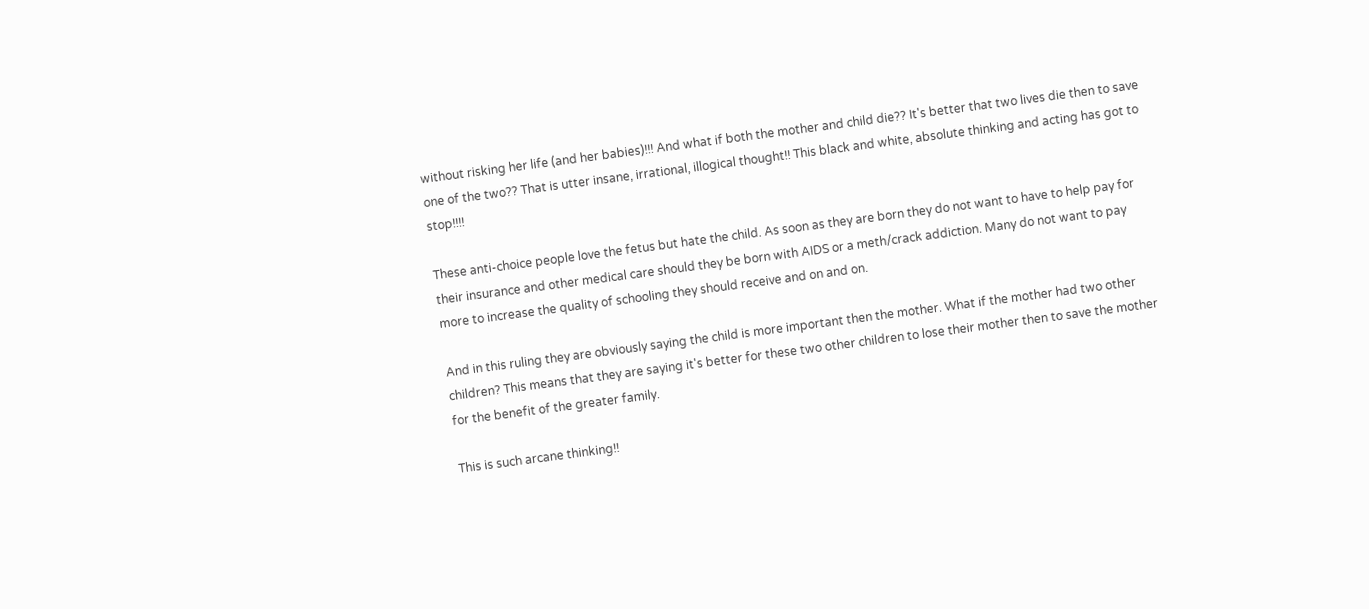without risking her life (and her babies)!!! And what if both the mother and child die?? It's better that two lives die then to save one of the two?? That is utter insane, irrational, illogical thought!! This black and white, absolute thinking and acting has got to stop!!!!

These anti-choice people love the fetus but hate the child. As soon as they are born they do not want to have to help pay for their insurance and other medical care should they be born with AIDS or a meth/crack addiction. Many do not want to pay more to increase the quality of schooling they should receive and on and on.

And in this ruling they are obviously saying the child is more important then the mother. What if the mother had two other children? This means that they are saying it's better for these two other children to lose their mother then to save the mother for the benefit of the greater family.

This is such arcane thinking!!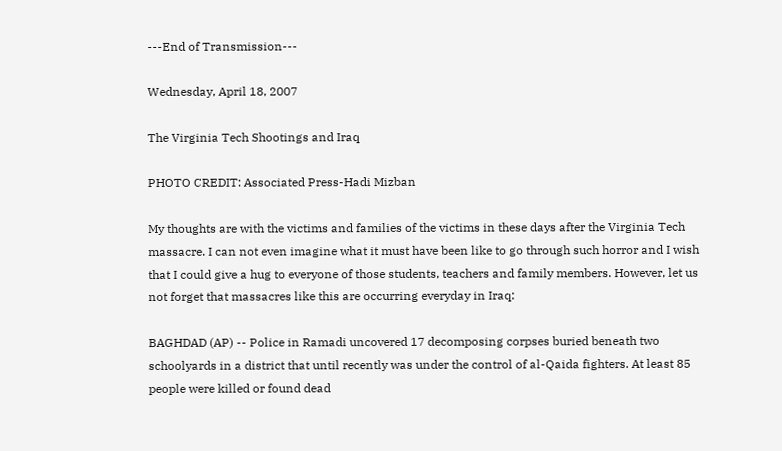---End of Transmission---

Wednesday, April 18, 2007

The Virginia Tech Shootings and Iraq

PHOTO CREDIT: Associated Press-Hadi Mizban

My thoughts are with the victims and families of the victims in these days after the Virginia Tech massacre. I can not even imagine what it must have been like to go through such horror and I wish that I could give a hug to everyone of those students, teachers and family members. However, let us not forget that massacres like this are occurring everyday in Iraq:

BAGHDAD (AP) -- Police in Ramadi uncovered 17 decomposing corpses buried beneath two schoolyards in a district that until recently was under the control of al-Qaida fighters. At least 85 people were killed or found dead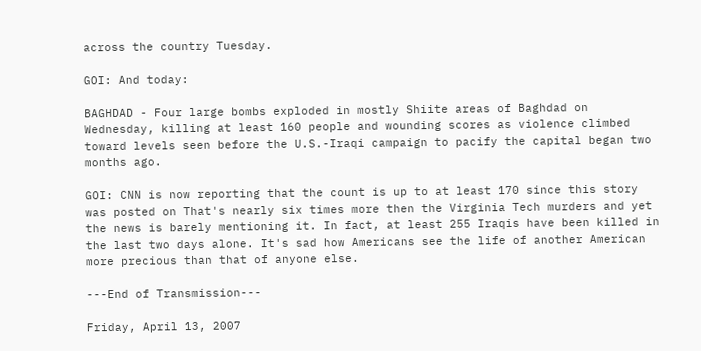across the country Tuesday.

GOI: And today:

BAGHDAD - Four large bombs exploded in mostly Shiite areas of Baghdad on Wednesday, killing at least 160 people and wounding scores as violence climbed toward levels seen before the U.S.-Iraqi campaign to pacify the capital began two months ago.

GOI: CNN is now reporting that the count is up to at least 170 since this story was posted on That's nearly six times more then the Virginia Tech murders and yet the news is barely mentioning it. In fact, at least 255 Iraqis have been killed in the last two days alone. It's sad how Americans see the life of another American more precious than that of anyone else.

---End of Transmission---

Friday, April 13, 2007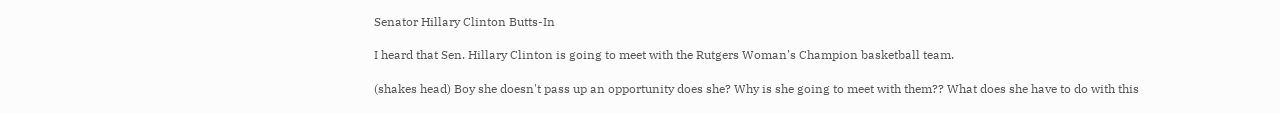Senator Hillary Clinton Butts-In

I heard that Sen. Hillary Clinton is going to meet with the Rutgers Woman's Champion basketball team.

(shakes head) Boy she doesn't pass up an opportunity does she? Why is she going to meet with them?? What does she have to do with this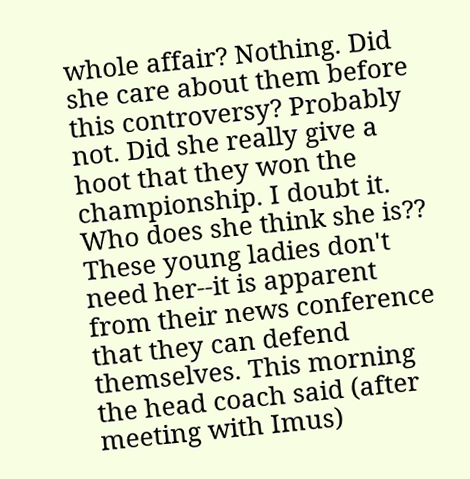whole affair? Nothing. Did she care about them before this controversy? Probably not. Did she really give a hoot that they won the championship. I doubt it. Who does she think she is?? These young ladies don't need her--it is apparent from their news conference that they can defend themselves. This morning the head coach said (after meeting with Imus)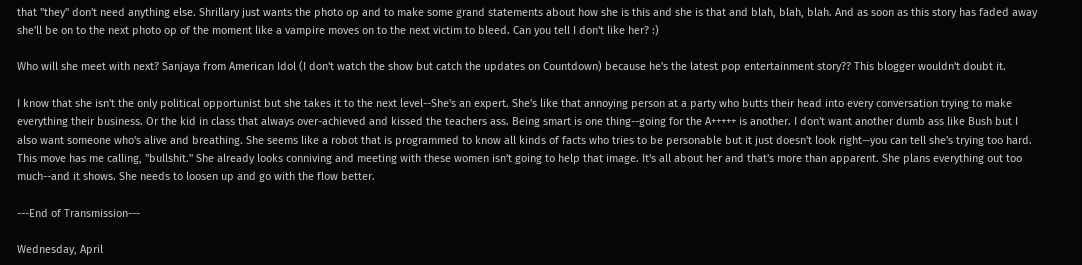that "they" don't need anything else. Shrillary just wants the photo op and to make some grand statements about how she is this and she is that and blah, blah, blah. And as soon as this story has faded away she'll be on to the next photo op of the moment like a vampire moves on to the next victim to bleed. Can you tell I don't like her? :)

Who will she meet with next? Sanjaya from American Idol (I don't watch the show but catch the updates on Countdown) because he's the latest pop entertainment story?? This blogger wouldn't doubt it.

I know that she isn't the only political opportunist but she takes it to the next level--She's an expert. She's like that annoying person at a party who butts their head into every conversation trying to make everything their business. Or the kid in class that always over-achieved and kissed the teachers ass. Being smart is one thing--going for the A+++++ is another. I don't want another dumb ass like Bush but I also want someone who's alive and breathing. She seems like a robot that is programmed to know all kinds of facts who tries to be personable but it just doesn't look right--you can tell she's trying too hard. This move has me calling, "bullshit." She already looks conniving and meeting with these women isn't going to help that image. It's all about her and that's more than apparent. She plans everything out too much--and it shows. She needs to loosen up and go with the flow better.

---End of Transmission---

Wednesday, April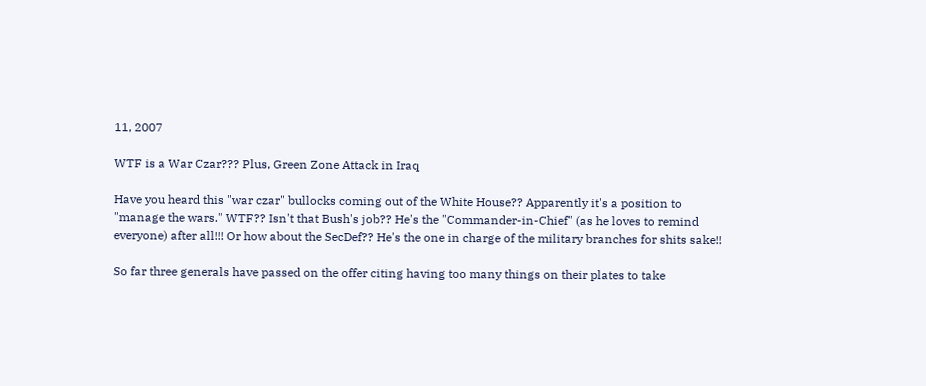11, 2007

WTF is a War Czar??? Plus, Green Zone Attack in Iraq

Have you heard this "war czar" bullocks coming out of the White House?? Apparently it's a position to "manage the wars." WTF?? Isn't that Bush's job?? He's the "Commander-in-Chief" (as he loves to remind everyone) after all!!! Or how about the SecDef?? He's the one in charge of the military branches for shits sake!!

So far three generals have passed on the offer citing having too many things on their plates to take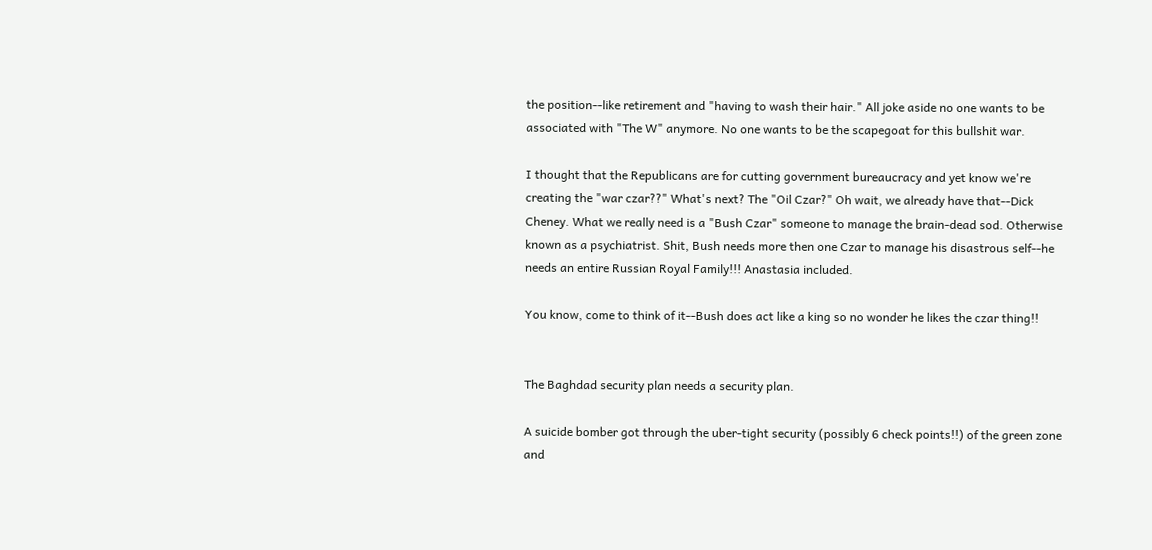the position--like retirement and "having to wash their hair." All joke aside no one wants to be associated with "The W" anymore. No one wants to be the scapegoat for this bullshit war.

I thought that the Republicans are for cutting government bureaucracy and yet know we're creating the "war czar??" What's next? The "Oil Czar?" Oh wait, we already have that--Dick Cheney. What we really need is a "Bush Czar" someone to manage the brain-dead sod. Otherwise known as a psychiatrist. Shit, Bush needs more then one Czar to manage his disastrous self--he needs an entire Russian Royal Family!!! Anastasia included.

You know, come to think of it--Bush does act like a king so no wonder he likes the czar thing!!


The Baghdad security plan needs a security plan.

A suicide bomber got through the uber-tight security (possibly 6 check points!!) of the green zone and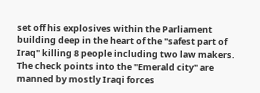set off his explosives within the Parliament building deep in the heart of the "safest part of Iraq" killing 8 people including two law makers. The check points into the "Emerald city" are manned by mostly Iraqi forces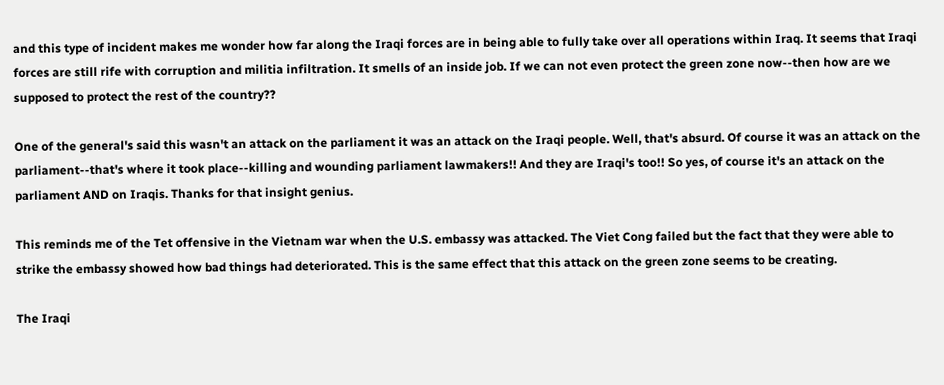and this type of incident makes me wonder how far along the Iraqi forces are in being able to fully take over all operations within Iraq. It seems that Iraqi forces are still rife with corruption and militia infiltration. It smells of an inside job. If we can not even protect the green zone now--then how are we supposed to protect the rest of the country??

One of the general's said this wasn't an attack on the parliament it was an attack on the Iraqi people. Well, that's absurd. Of course it was an attack on the parliament--that's where it took place--killing and wounding parliament lawmakers!! And they are Iraqi's too!! So yes, of course it's an attack on the parliament AND on Iraqis. Thanks for that insight genius.

This reminds me of the Tet offensive in the Vietnam war when the U.S. embassy was attacked. The Viet Cong failed but the fact that they were able to strike the embassy showed how bad things had deteriorated. This is the same effect that this attack on the green zone seems to be creating.

The Iraqi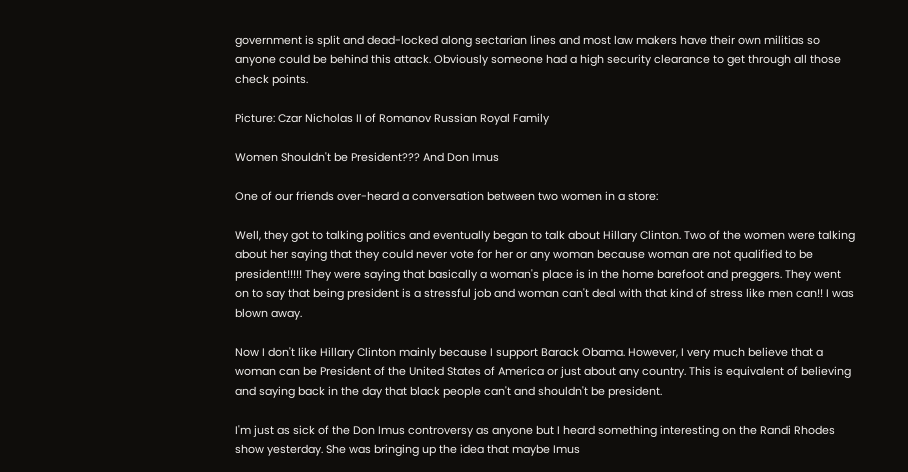government is split and dead-locked along sectarian lines and most law makers have their own militias so anyone could be behind this attack. Obviously someone had a high security clearance to get through all those check points.

Picture: Czar Nicholas II of Romanov Russian Royal Family

Women Shouldn't be President??? And Don Imus

One of our friends over-heard a conversation between two women in a store:

Well, they got to talking politics and eventually began to talk about Hillary Clinton. Two of the women were talking about her saying that they could never vote for her or any woman because woman are not qualified to be president!!!!! They were saying that basically a woman's place is in the home barefoot and preggers. They went on to say that being president is a stressful job and woman can't deal with that kind of stress like men can!! I was blown away.

Now I don't like Hillary Clinton mainly because I support Barack Obama. However, I very much believe that a woman can be President of the United States of America or just about any country. This is equivalent of believing and saying back in the day that black people can't and shouldn't be president.

I'm just as sick of the Don Imus controversy as anyone but I heard something interesting on the Randi Rhodes show yesterday. She was bringing up the idea that maybe Imus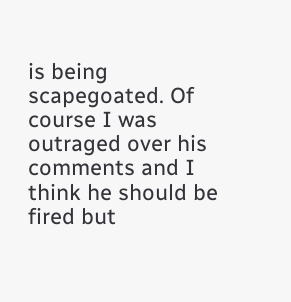is being scapegoated. Of course I was outraged over his comments and I think he should be fired but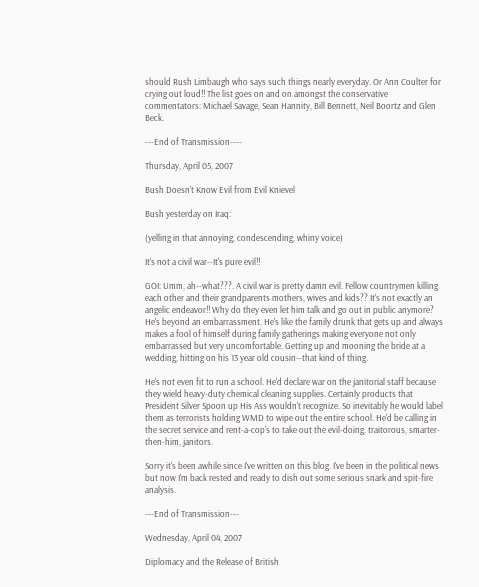should Rush Limbaugh who says such things nearly everyday. Or Ann Coulter for crying out loud!! The list goes on and on amongst the conservative commentators: Michael Savage, Sean Hannity, Bill Bennett, Neil Boortz and Glen Beck.

---End of Transmission----

Thursday, April 05, 2007

Bush Doesn't Know Evil from Evil Knievel

Bush yesterday on Iraq:

(yelling in that annoying, condescending, whiny voice)

It's not a civil war--It's pure evil!!

GOI: Umm, ah--what???. A civil war is pretty damn evil. Fellow countrymen killing each other and their grandparents mothers, wives and kids?? It's not exactly an angelic endeavor!! Why do they even let him talk and go out in public anymore? He's beyond an embarrassment. He's like the family drunk that gets up and always makes a fool of himself during family gatherings making everyone not only embarrassed but very uncomfortable. Getting up and mooning the bride at a wedding, hitting on his 13 year old cousin--that kind of thing.

He's not even fit to run a school. He'd declare war on the janitorial staff because they wield heavy-duty chemical cleaning supplies. Certainly products that President Silver Spoon up His Ass wouldn't recognize. So inevitably he would label them as terrorists holding WMD to wipe out the entire school. He'd be calling in the secret service and rent-a-cop's to take out the evil-doing, traitorous, smarter-then-him, janitors.

Sorry it's been awhile since I've written on this blog. I've been in the political news but now I'm back rested and ready to dish out some serious snark and spit-fire analysis.

---End of Transmission---

Wednesday, April 04, 2007

Diplomacy and the Release of British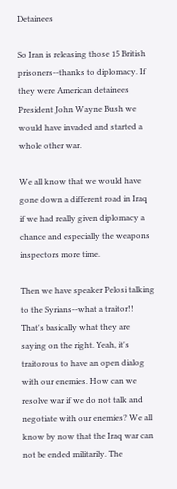Detainees

So Iran is releasing those 15 British prisoners--thanks to diplomacy. If they were American detainees President John Wayne Bush we would have invaded and started a whole other war.

We all know that we would have gone down a different road in Iraq if we had really given diplomacy a chance and especially the weapons inspectors more time.

Then we have speaker Pelosi talking to the Syrians--what a traitor!! That's basically what they are saying on the right. Yeah, it's traitorous to have an open dialog with our enemies. How can we resolve war if we do not talk and negotiate with our enemies? We all know by now that the Iraq war can not be ended militarily. The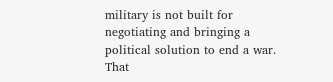military is not built for negotiating and bringing a political solution to end a war. That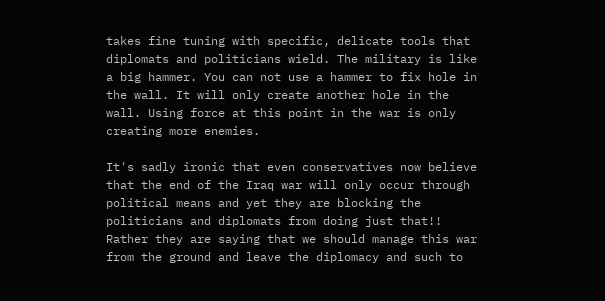takes fine tuning with specific, delicate tools that diplomats and politicians wield. The military is like a big hammer. You can not use a hammer to fix hole in the wall. It will only create another hole in the wall. Using force at this point in the war is only creating more enemies.

It's sadly ironic that even conservatives now believe that the end of the Iraq war will only occur through political means and yet they are blocking the politicians and diplomats from doing just that!! Rather they are saying that we should manage this war from the ground and leave the diplomacy and such to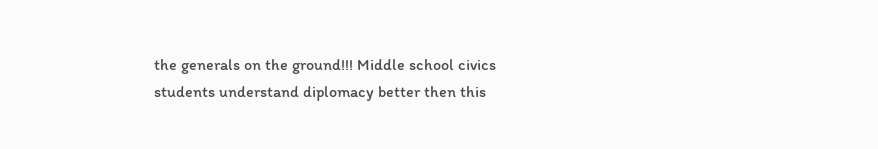the generals on the ground!!! Middle school civics students understand diplomacy better then this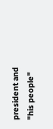president and "his people"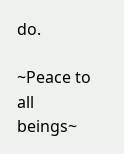do.

~Peace to all beings~